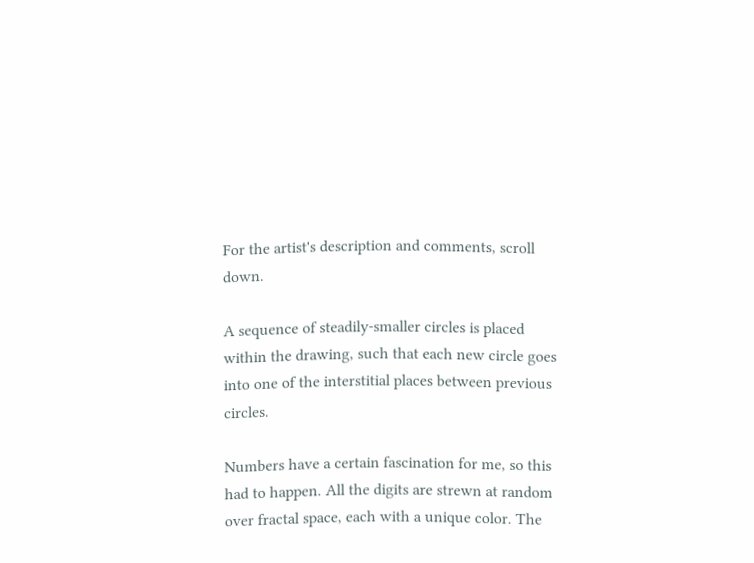For the artist's description and comments, scroll down.

A sequence of steadily-smaller circles is placed within the drawing, such that each new circle goes into one of the interstitial places between previous circles.

Numbers have a certain fascination for me, so this had to happen. All the digits are strewn at random over fractal space, each with a unique color. The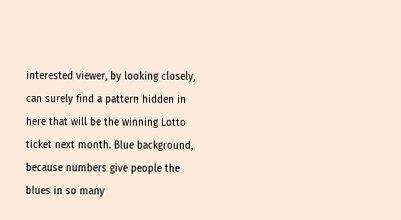interested viewer, by looking closely, can surely find a pattern hidden in here that will be the winning Lotto ticket next month. Blue background, because numbers give people the blues in so many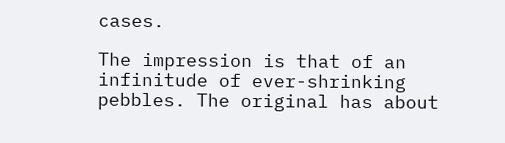cases.

The impression is that of an infinitude of ever-shrinking pebbles. The original has about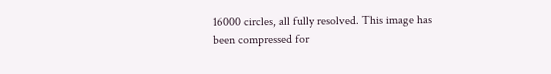16000 circles, all fully resolved. This image has been compressed for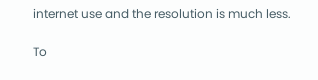internet use and the resolution is much less.

To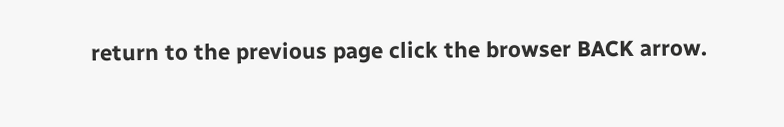return to the previous page click the browser BACK arrow.